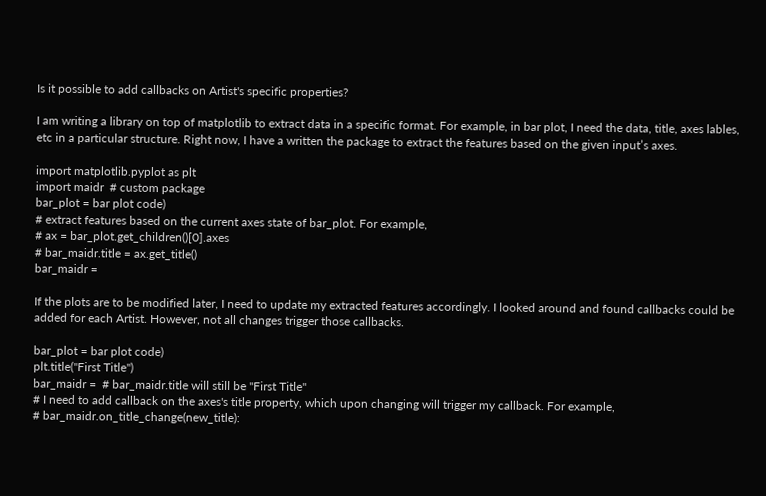Is it possible to add callbacks on Artist's specific properties?

I am writing a library on top of matplotlib to extract data in a specific format. For example, in bar plot, I need the data, title, axes lables, etc in a particular structure. Right now, I have a written the package to extract the features based on the given input’s axes.

import matplotlib.pyplot as plt
import maidr  # custom package
bar_plot = bar plot code)
# extract features based on the current axes state of bar_plot. For example,
# ax = bar_plot.get_children()[0].axes
# bar_maidr.title = ax.get_title()
bar_maidr =

If the plots are to be modified later, I need to update my extracted features accordingly. I looked around and found callbacks could be added for each Artist. However, not all changes trigger those callbacks.

bar_plot = bar plot code)
plt.title("First Title")
bar_maidr =  # bar_maidr.title will still be "First Title"
# I need to add callback on the axes's title property, which upon changing will trigger my callback. For example,
# bar_maidr.on_title_change(new_title):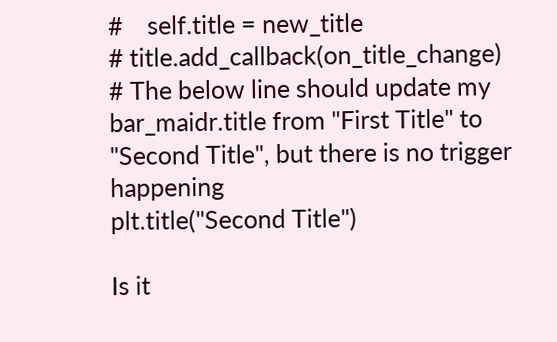#    self.title = new_title
# title.add_callback(on_title_change)
# The below line should update my bar_maidr.title from "First Title" to "Second Title", but there is no trigger happening
plt.title("Second Title")

Is it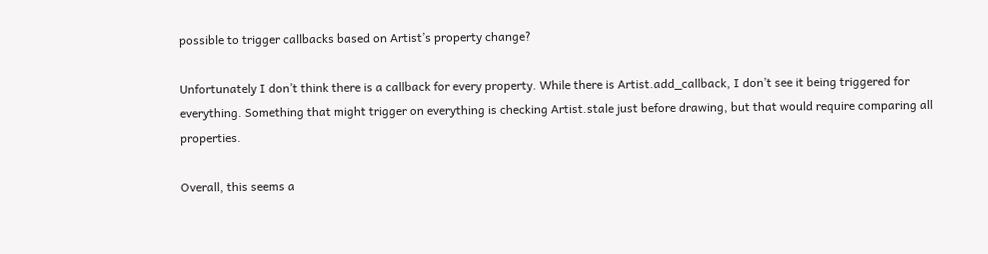possible to trigger callbacks based on Artist’s property change?

Unfortunately I don’t think there is a callback for every property. While there is Artist.add_callback, I don’t see it being triggered for everything. Something that might trigger on everything is checking Artist.stale just before drawing, but that would require comparing all properties.

Overall, this seems a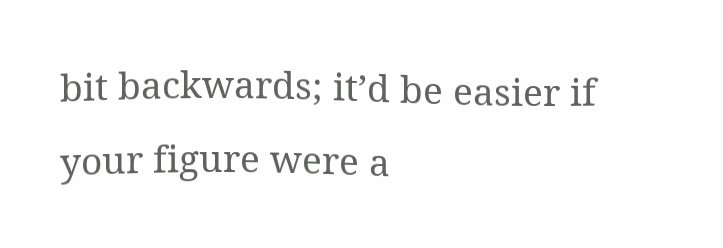bit backwards; it’d be easier if your figure were a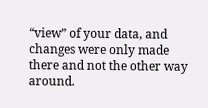“view” of your data, and changes were only made there and not the other way around.